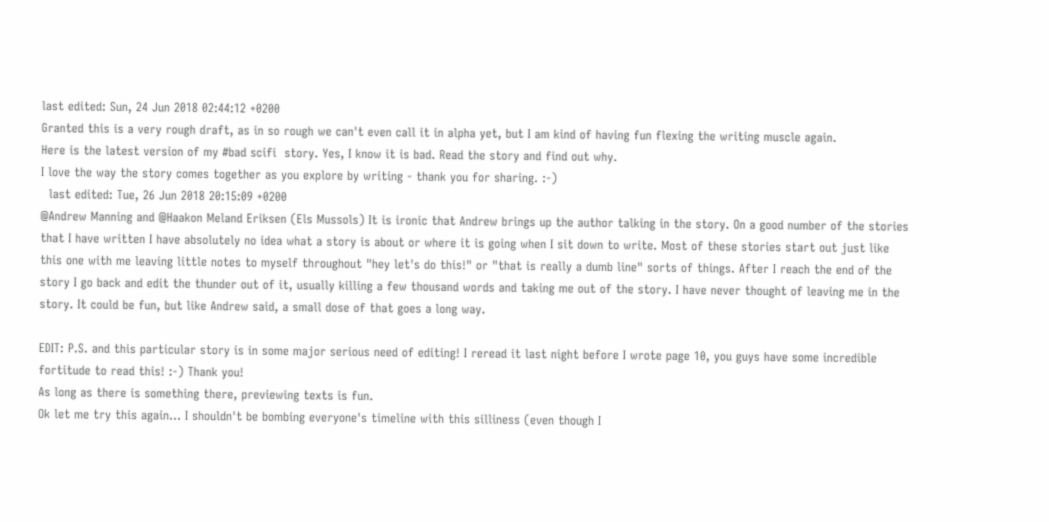last edited: Sun, 24 Jun 2018 02:44:12 +0200
Granted this is a very rough draft, as in so rough we can't even call it in alpha yet, but I am kind of having fun flexing the writing muscle again.
Here is the latest version of my #bad scifi  story. Yes, I know it is bad. Read the story and find out why.
I love the way the story comes together as you explore by writing - thank you for sharing. :-)
  last edited: Tue, 26 Jun 2018 20:15:09 +0200
@Andrew Manning and @Haakon Meland Eriksen (Els Mussols) It is ironic that Andrew brings up the author talking in the story. On a good number of the stories that I have written I have absolutely no idea what a story is about or where it is going when I sit down to write. Most of these stories start out just like this one with me leaving little notes to myself throughout "hey let's do this!" or "that is really a dumb line" sorts of things. After I reach the end of the story I go back and edit the thunder out of it, usually killing a few thousand words and taking me out of the story. I have never thought of leaving me in the story. It could be fun, but like Andrew said, a small dose of that goes a long way.

EDIT: P.S. and this particular story is in some major serious need of editing! I reread it last night before I wrote page 10, you guys have some incredible fortitude to read this! :-) Thank you!
As long as there is something there, previewing texts is fun.
Ok let me try this again... I shouldn't be bombing everyone's timeline with this silliness (even though I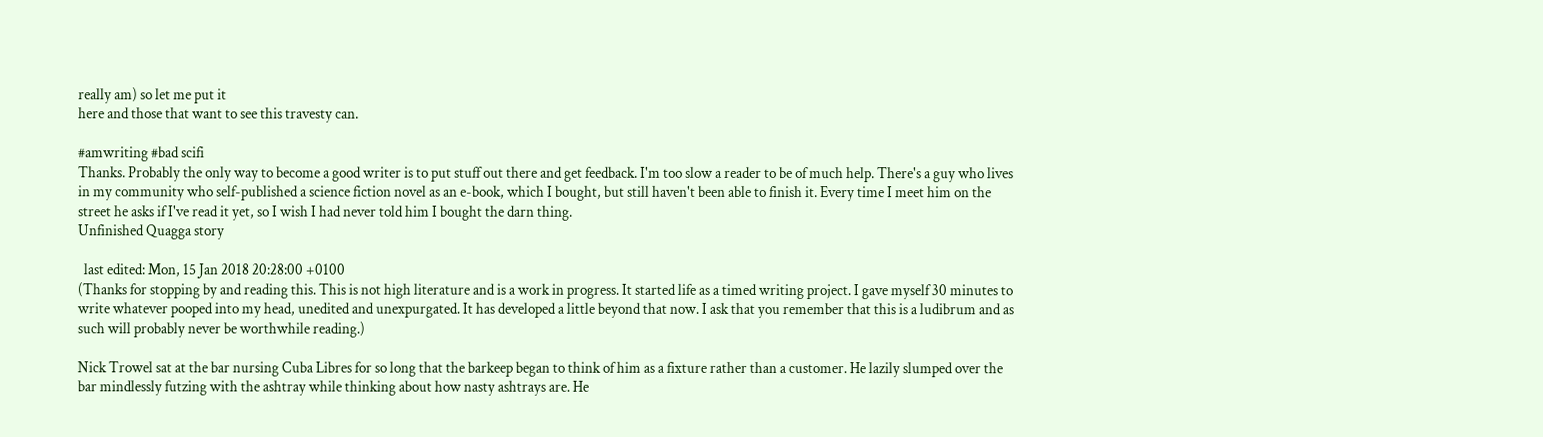really am) so let me put it
here and those that want to see this travesty can.

#amwriting #bad scifi
Thanks. Probably the only way to become a good writer is to put stuff out there and get feedback. I'm too slow a reader to be of much help. There's a guy who lives in my community who self-published a science fiction novel as an e-book, which I bought, but still haven't been able to finish it. Every time I meet him on the street he asks if I've read it yet, so I wish I had never told him I bought the darn thing.
Unfinished Quagga story

  last edited: Mon, 15 Jan 2018 20:28:00 +0100
(Thanks for stopping by and reading this. This is not high literature and is a work in progress. It started life as a timed writing project. I gave myself 30 minutes to write whatever pooped into my head, unedited and unexpurgated. It has developed a little beyond that now. I ask that you remember that this is a ludibrum and as such will probably never be worthwhile reading.)

Nick Trowel sat at the bar nursing Cuba Libres for so long that the barkeep began to think of him as a fixture rather than a customer. He lazily slumped over the bar mindlessly futzing with the ashtray while thinking about how nasty ashtrays are. He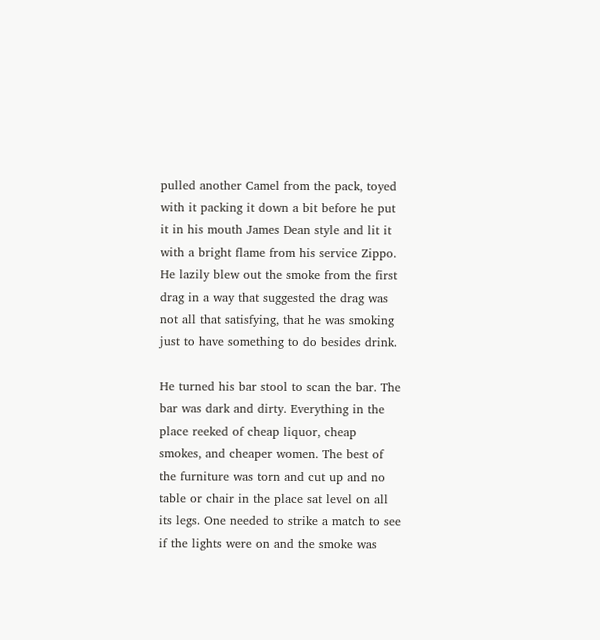pulled another Camel from the pack, toyed with it packing it down a bit before he put it in his mouth James Dean style and lit it with a bright flame from his service Zippo. He lazily blew out the smoke from the first drag in a way that suggested the drag was not all that satisfying, that he was smoking just to have something to do besides drink.

He turned his bar stool to scan the bar. The bar was dark and dirty. Everything in the place reeked of cheap liquor, cheap smokes, and cheaper women. The best of the furniture was torn and cut up and no table or chair in the place sat level on all its legs. One needed to strike a match to see if the lights were on and the smoke was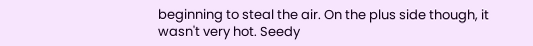beginning to steal the air. On the plus side though, it wasn't very hot. Seedy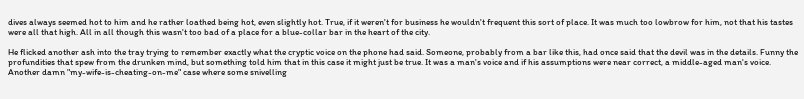dives always seemed hot to him and he rather loathed being hot, even slightly hot. True, if it weren't for business he wouldn't frequent this sort of place. It was much too lowbrow for him, not that his tastes were all that high. All in all though this wasn't too bad of a place for a blue-collar bar in the heart of the city.

He flicked another ash into the tray trying to remember exactly what the cryptic voice on the phone had said. Someone, probably from a bar like this, had once said that the devil was in the details. Funny the profundities that spew from the drunken mind, but something told him that in this case it might just be true. It was a man's voice and if his assumptions were near correct, a middle-aged man's voice. Another damn "my-wife-is-cheating-on-me" case where some snivelling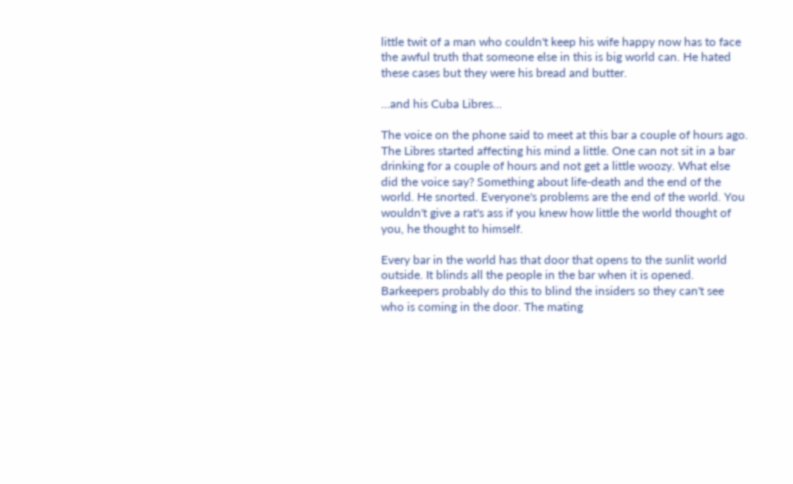little twit of a man who couldn't keep his wife happy now has to face the awful truth that someone else in this is big world can. He hated these cases but they were his bread and butter.

...and his Cuba Libres...

The voice on the phone said to meet at this bar a couple of hours ago. The Libres started affecting his mind a little. One can not sit in a bar drinking for a couple of hours and not get a little woozy. What else did the voice say? Something about life-death and the end of the world. He snorted. Everyone's problems are the end of the world. You wouldn't give a rat's ass if you knew how little the world thought of you, he thought to himself.

Every bar in the world has that door that opens to the sunlit world outside. It blinds all the people in the bar when it is opened. Barkeepers probably do this to blind the insiders so they can't see who is coming in the door. The mating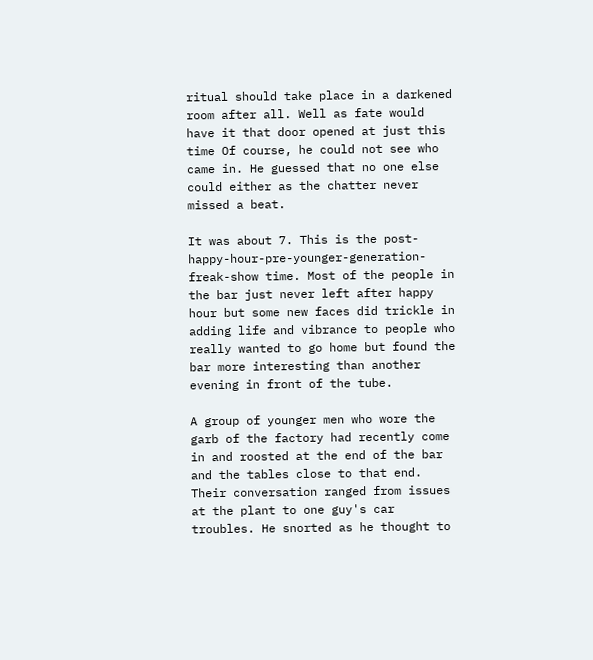ritual should take place in a darkened room after all. Well as fate would have it that door opened at just this time Of course, he could not see who came in. He guessed that no one else could either as the chatter never missed a beat.

It was about 7. This is the post-happy-hour-pre-younger-generation-freak-show time. Most of the people in the bar just never left after happy hour but some new faces did trickle in adding life and vibrance to people who really wanted to go home but found the bar more interesting than another evening in front of the tube.

A group of younger men who wore the garb of the factory had recently come in and roosted at the end of the bar and the tables close to that end. Their conversation ranged from issues at the plant to one guy's car troubles. He snorted as he thought to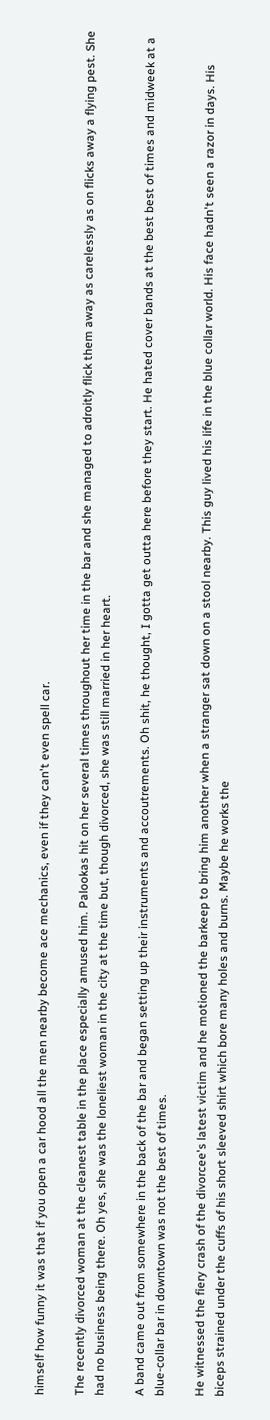himself how funny it was that if you open a car hood all the men nearby become ace mechanics, even if they can't even spell car.

The recently divorced woman at the cleanest table in the place especially amused him. Palookas hit on her several times throughout her time in the bar and she managed to adroitly flick them away as carelessly as on flicks away a flying pest. She had no business being there. Oh yes, she was the loneliest woman in the city at the time but, though divorced, she was still married in her heart.

A band came out from somewhere in the back of the bar and began setting up their instruments and accoutrements. Oh shit, he thought, I gotta get outta here before they start. He hated cover bands at the best best of times and midweek at a blue-collar bar in downtown was not the best of times.

He witnessed the fiery crash of the divorcee's latest victim and he motioned the barkeep to bring him another when a stranger sat down on a stool nearby. This guy lived his life in the blue collar world. His face hadn't seen a razor in days. His biceps strained under the cuffs of his short sleeved shirt which bore many holes and burns. Maybe he works the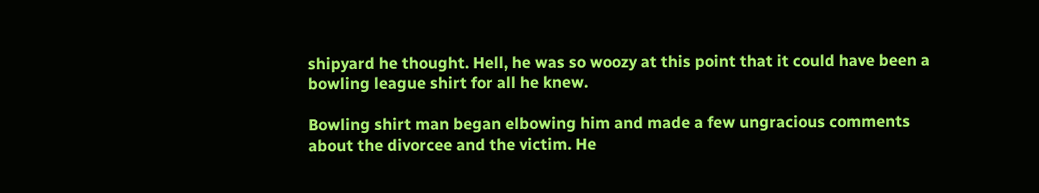shipyard he thought. Hell, he was so woozy at this point that it could have been a bowling league shirt for all he knew.

Bowling shirt man began elbowing him and made a few ungracious comments about the divorcee and the victim. He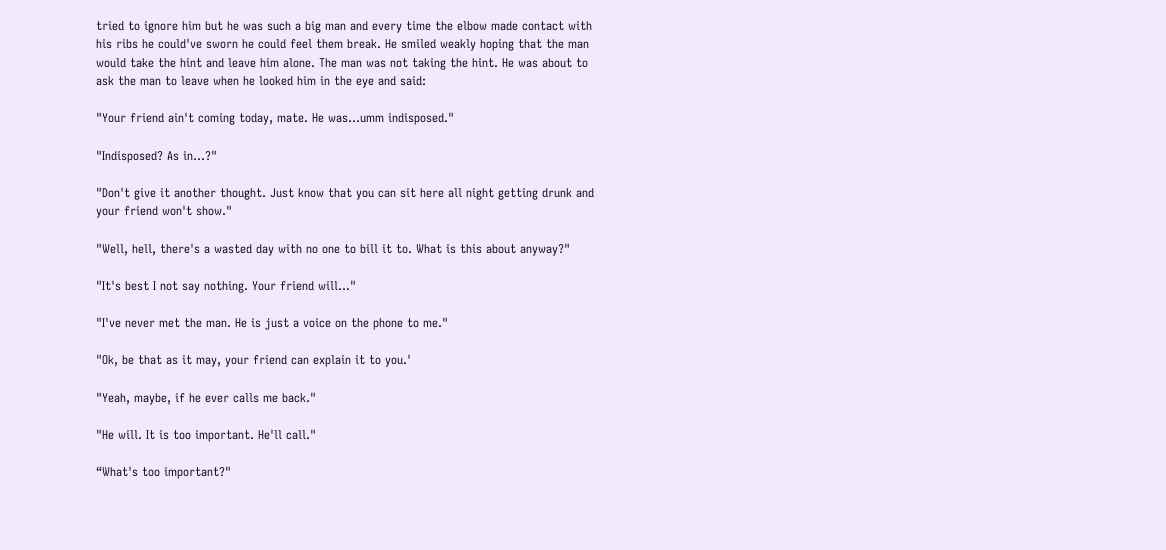tried to ignore him but he was such a big man and every time the elbow made contact with his ribs he could've sworn he could feel them break. He smiled weakly hoping that the man would take the hint and leave him alone. The man was not taking the hint. He was about to ask the man to leave when he looked him in the eye and said:

"Your friend ain't coming today, mate. He was...umm indisposed."

"Indisposed? As in...?"

"Don't give it another thought. Just know that you can sit here all night getting drunk and your friend won't show."

"Well, hell, there's a wasted day with no one to bill it to. What is this about anyway?"

"It's best I not say nothing. Your friend will..."

"I've never met the man. He is just a voice on the phone to me."

"Ok, be that as it may, your friend can explain it to you.'

"Yeah, maybe, if he ever calls me back."

"He will. It is too important. He'll call."

“What's too important?"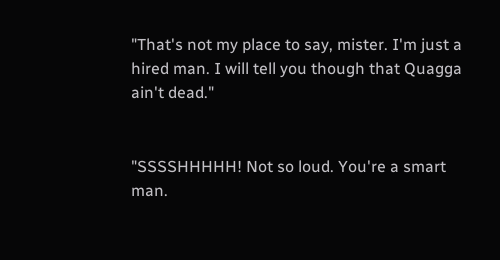"That's not my place to say, mister. I'm just a hired man. I will tell you though that Quagga ain't dead."


"SSSSHHHHH! Not so loud. You're a smart man.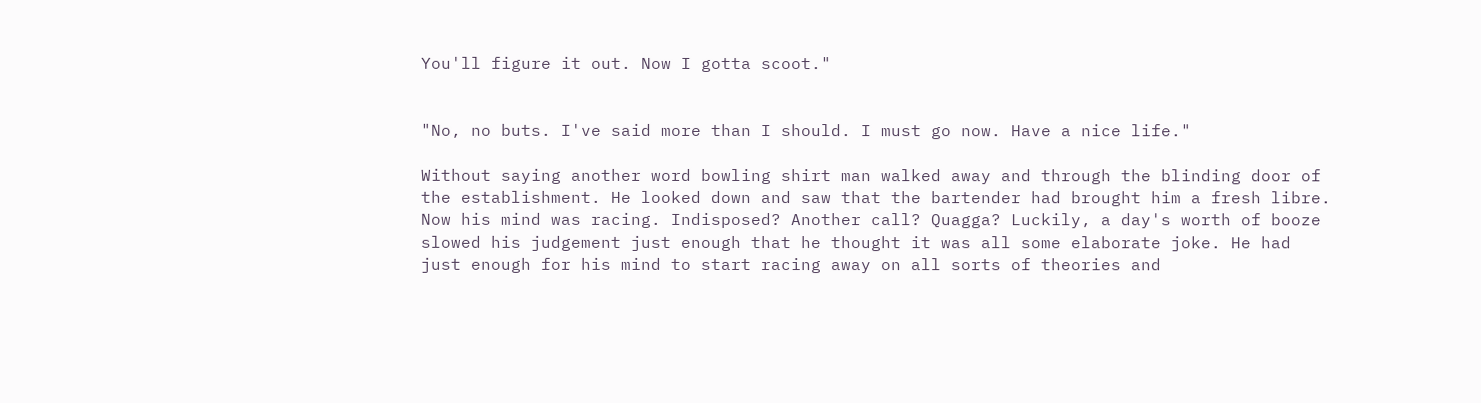You'll figure it out. Now I gotta scoot."


"No, no buts. I've said more than I should. I must go now. Have a nice life."

Without saying another word bowling shirt man walked away and through the blinding door of the establishment. He looked down and saw that the bartender had brought him a fresh libre. Now his mind was racing. Indisposed? Another call? Quagga? Luckily, a day's worth of booze slowed his judgement just enough that he thought it was all some elaborate joke. He had just enough for his mind to start racing away on all sorts of theories and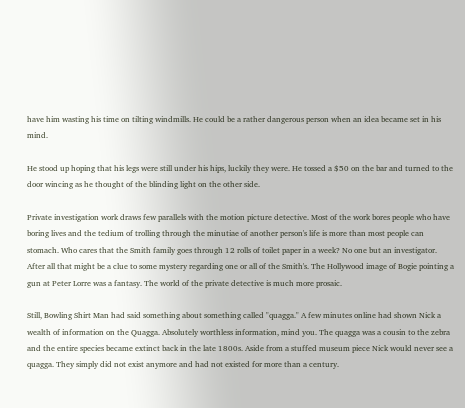have him wasting his time on tilting windmills. He could be a rather dangerous person when an idea became set in his mind.

He stood up hoping that his legs were still under his hips, luckily they were. He tossed a $50 on the bar and turned to the door wincing as he thought of the blinding light on the other side.

Private investigation work draws few parallels with the motion picture detective. Most of the work bores people who have boring lives and the tedium of trolling through the minutiae of another person's life is more than most people can stomach. Who cares that the Smith family goes through 12 rolls of toilet paper in a week? No one but an investigator. After all that might be a clue to some mystery regarding one or all of the Smith's. The Hollywood image of Bogie pointing a gun at Peter Lorre was a fantasy. The world of the private detective is much more prosaic.

Still, Bowling Shirt Man had said something about something called "quagga." A few minutes online had shown Nick a wealth of information on the Quagga. Absolutely worthless information, mind you. The quagga was a cousin to the zebra and the entire species became extinct back in the late 1800s. Aside from a stuffed museum piece Nick would never see a quagga. They simply did not exist anymore and had not existed for more than a century.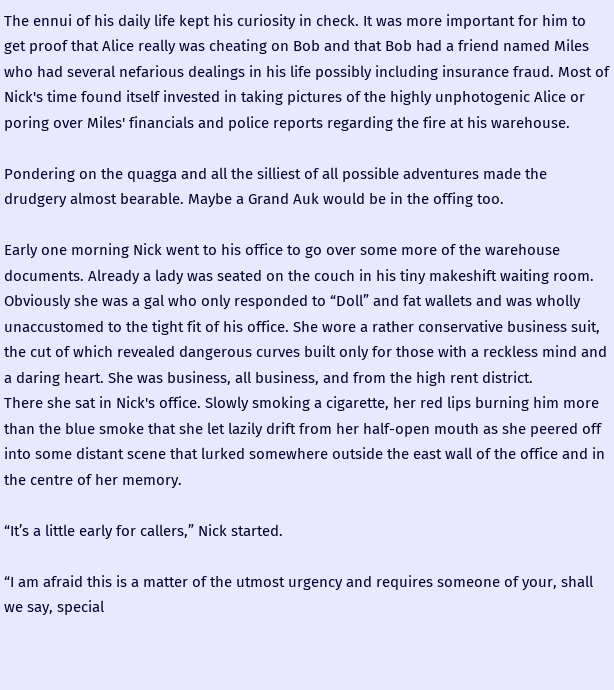The ennui of his daily life kept his curiosity in check. It was more important for him to get proof that Alice really was cheating on Bob and that Bob had a friend named Miles who had several nefarious dealings in his life possibly including insurance fraud. Most of Nick's time found itself invested in taking pictures of the highly unphotogenic Alice or poring over Miles' financials and police reports regarding the fire at his warehouse.

Pondering on the quagga and all the silliest of all possible adventures made the drudgery almost bearable. Maybe a Grand Auk would be in the offing too.

Early one morning Nick went to his office to go over some more of the warehouse documents. Already a lady was seated on the couch in his tiny makeshift waiting room. Obviously she was a gal who only responded to “Doll” and fat wallets and was wholly unaccustomed to the tight fit of his office. She wore a rather conservative business suit, the cut of which revealed dangerous curves built only for those with a reckless mind and a daring heart. She was business, all business, and from the high rent district.
There she sat in Nick's office. Slowly smoking a cigarette, her red lips burning him more than the blue smoke that she let lazily drift from her half-open mouth as she peered off into some distant scene that lurked somewhere outside the east wall of the office and in the centre of her memory.

“It’s a little early for callers,” Nick started.

“I am afraid this is a matter of the utmost urgency and requires someone of your, shall we say, special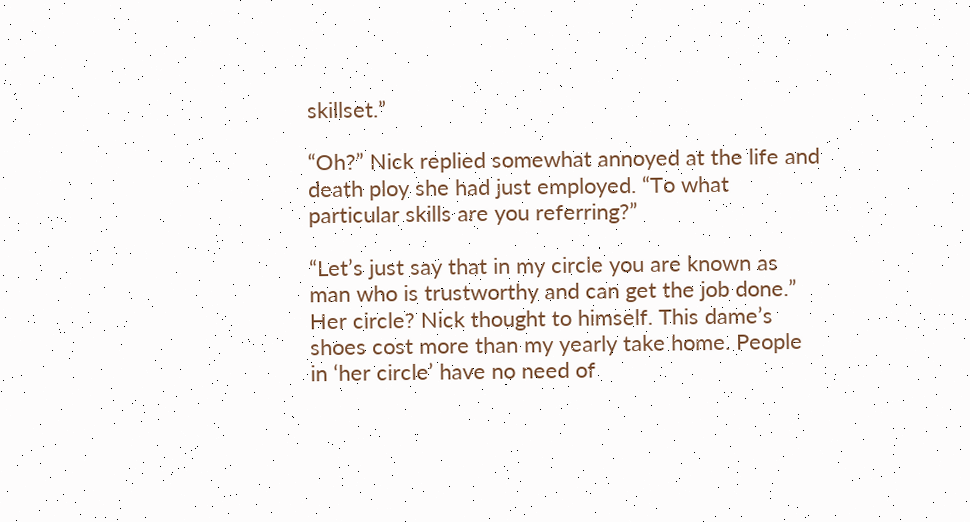skillset.”

“Oh?” Nick replied somewhat annoyed at the life and death ploy she had just employed. “To what particular skills are you referring?”

“Let’s just say that in my circle you are known as man who is trustworthy and can get the job done.”
Her circle? Nick thought to himself. This dame’s shoes cost more than my yearly take home. People in ‘her circle’ have no need of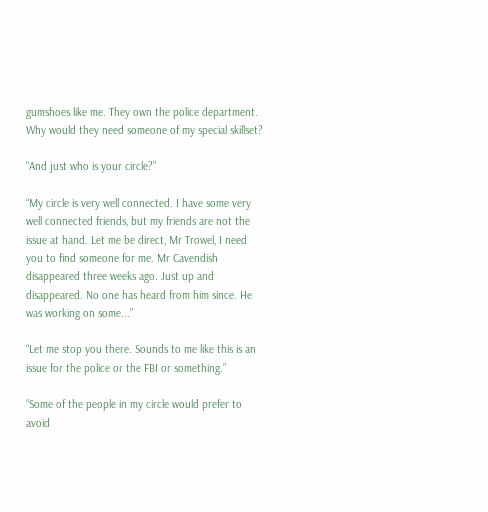gumshoes like me. They own the police department. Why would they need someone of my special skillset?

“And just who is your circle?”

“My circle is very well connected. I have some very well connected friends, but my friends are not the issue at hand. Let me be direct, Mr Trowel, I need you to find someone for me. Mr Cavendish disappeared three weeks ago. Just up and disappeared. No one has heard from him since. He was working on some...”

“Let me stop you there. Sounds to me like this is an issue for the police or the FBI or something.”

“Some of the people in my circle would prefer to avoid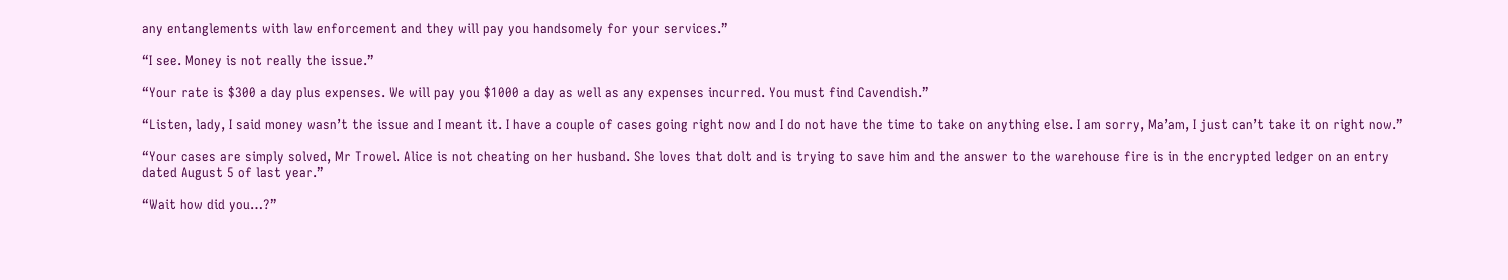any entanglements with law enforcement and they will pay you handsomely for your services.”

“I see. Money is not really the issue.”

“Your rate is $300 a day plus expenses. We will pay you $1000 a day as well as any expenses incurred. You must find Cavendish.”

“Listen, lady, I said money wasn’t the issue and I meant it. I have a couple of cases going right now and I do not have the time to take on anything else. I am sorry, Ma’am, I just can’t take it on right now.”

“Your cases are simply solved, Mr Trowel. Alice is not cheating on her husband. She loves that dolt and is trying to save him and the answer to the warehouse fire is in the encrypted ledger on an entry dated August 5 of last year.”

“Wait how did you…?”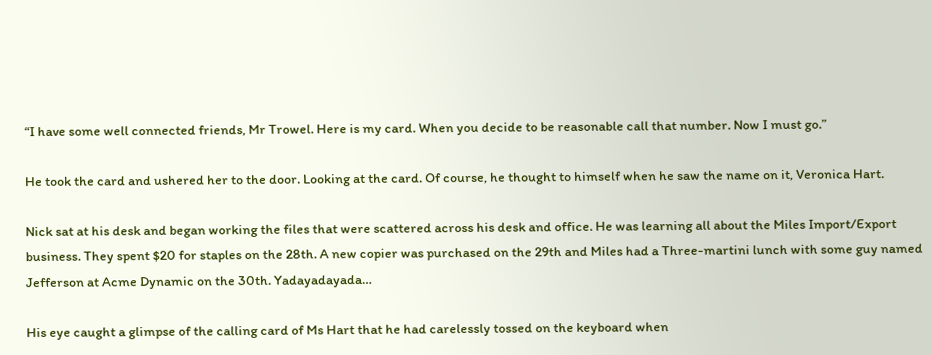“I have some well connected friends, Mr Trowel. Here is my card. When you decide to be reasonable call that number. Now I must go.”

He took the card and ushered her to the door. Looking at the card. Of course, he thought to himself when he saw the name on it, Veronica Hart.

Nick sat at his desk and began working the files that were scattered across his desk and office. He was learning all about the Miles Import/Export business. They spent $20 for staples on the 28th. A new copier was purchased on the 29th and Miles had a Three-martini lunch with some guy named Jefferson at Acme Dynamic on the 30th. Yadayadayada…

His eye caught a glimpse of the calling card of Ms Hart that he had carelessly tossed on the keyboard when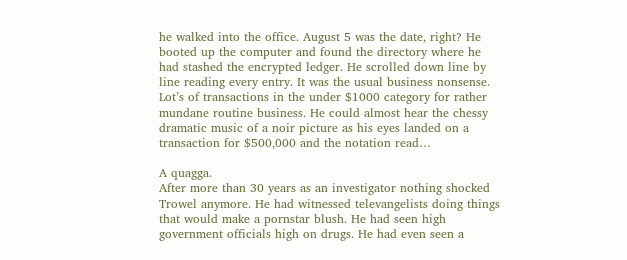he walked into the office. August 5 was the date, right? He booted up the computer and found the directory where he had stashed the encrypted ledger. He scrolled down line by line reading every entry. It was the usual business nonsense. Lot’s of transactions in the under $1000 category for rather mundane routine business. He could almost hear the chessy dramatic music of a noir picture as his eyes landed on a transaction for $500,000 and the notation read…

A quagga.
After more than 30 years as an investigator nothing shocked Trowel anymore. He had witnessed televangelists doing things that would make a pornstar blush. He had seen high government officials high on drugs. He had even seen a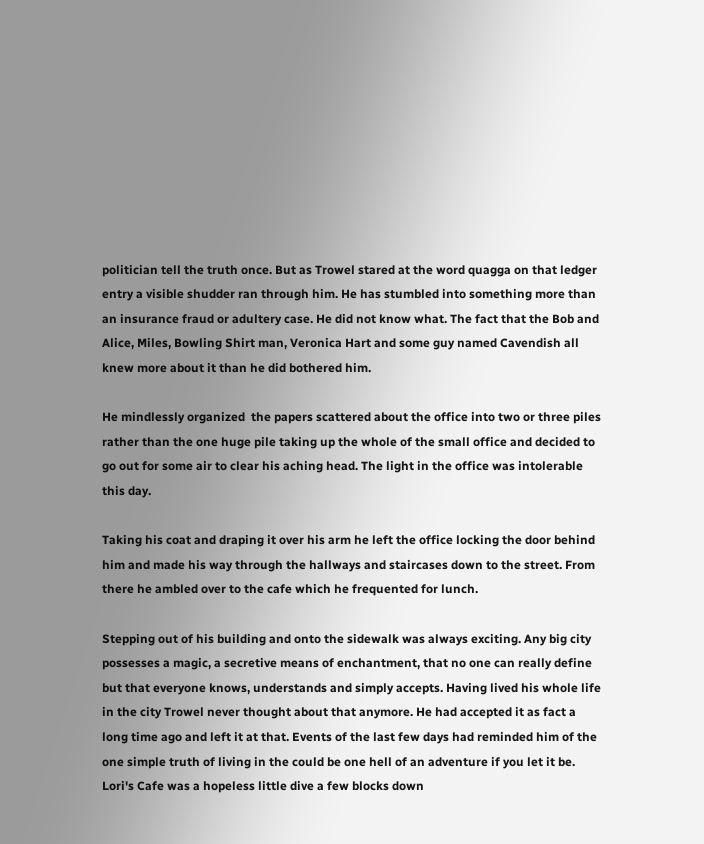politician tell the truth once. But as Trowel stared at the word quagga on that ledger entry a visible shudder ran through him. He has stumbled into something more than an insurance fraud or adultery case. He did not know what. The fact that the Bob and Alice, Miles, Bowling Shirt man, Veronica Hart and some guy named Cavendish all knew more about it than he did bothered him.

He mindlessly organized  the papers scattered about the office into two or three piles rather than the one huge pile taking up the whole of the small office and decided to go out for some air to clear his aching head. The light in the office was intolerable this day.

Taking his coat and draping it over his arm he left the office locking the door behind him and made his way through the hallways and staircases down to the street. From there he ambled over to the cafe which he frequented for lunch.

Stepping out of his building and onto the sidewalk was always exciting. Any big city possesses a magic, a secretive means of enchantment, that no one can really define but that everyone knows, understands and simply accepts. Having lived his whole life in the city Trowel never thought about that anymore. He had accepted it as fact a long time ago and left it at that. Events of the last few days had reminded him of the one simple truth of living in the could be one hell of an adventure if you let it be.
Lori's Cafe was a hopeless little dive a few blocks down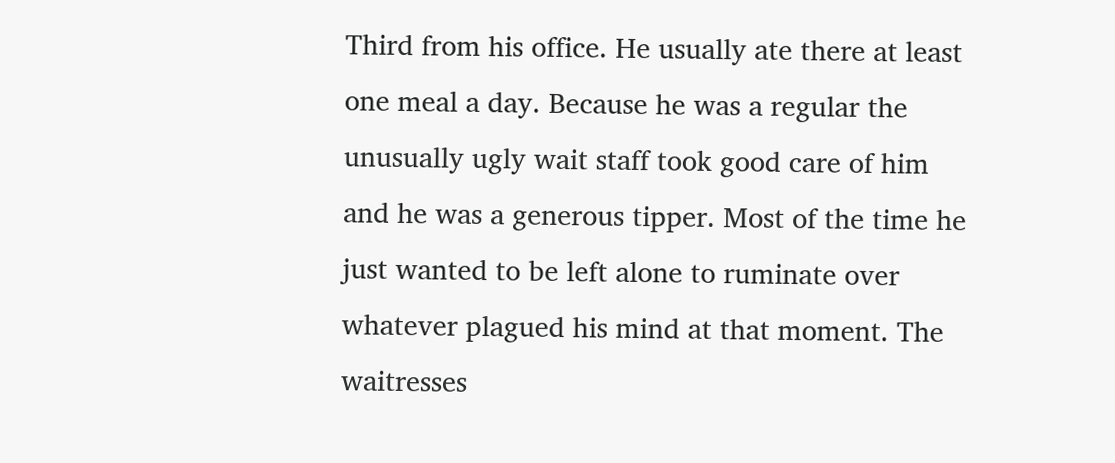Third from his office. He usually ate there at least one meal a day. Because he was a regular the unusually ugly wait staff took good care of him and he was a generous tipper. Most of the time he just wanted to be left alone to ruminate over whatever plagued his mind at that moment. The waitresses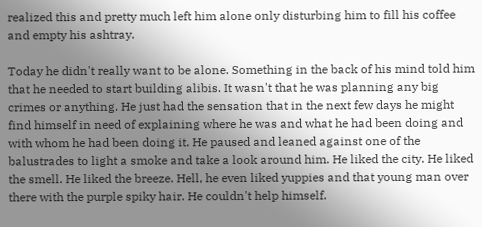realized this and pretty much left him alone only disturbing him to fill his coffee and empty his ashtray.

Today he didn't really want to be alone. Something in the back of his mind told him that he needed to start building alibis. It wasn't that he was planning any big crimes or anything. He just had the sensation that in the next few days he might find himself in need of explaining where he was and what he had been doing and with whom he had been doing it. He paused and leaned against one of the balustrades to light a smoke and take a look around him. He liked the city. He liked the smell. He liked the breeze. Hell, he even liked yuppies and that young man over there with the purple spiky hair. He couldn't help himself.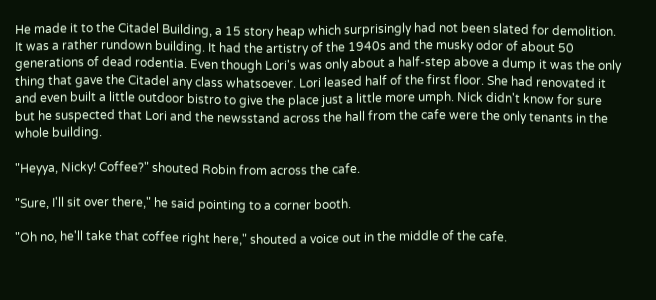He made it to the Citadel Building, a 15 story heap which surprisingly had not been slated for demolition. It was a rather rundown building. It had the artistry of the 1940s and the musky odor of about 50 generations of dead rodentia. Even though Lori's was only about a half-step above a dump it was the only thing that gave the Citadel any class whatsoever. Lori leased half of the first floor. She had renovated it and even built a little outdoor bistro to give the place just a little more umph. Nick didn't know for sure but he suspected that Lori and the newsstand across the hall from the cafe were the only tenants in the whole building.

"Heyya, Nicky! Coffee?" shouted Robin from across the cafe.

"Sure, I'll sit over there," he said pointing to a corner booth.

"Oh no, he'll take that coffee right here," shouted a voice out in the middle of the cafe.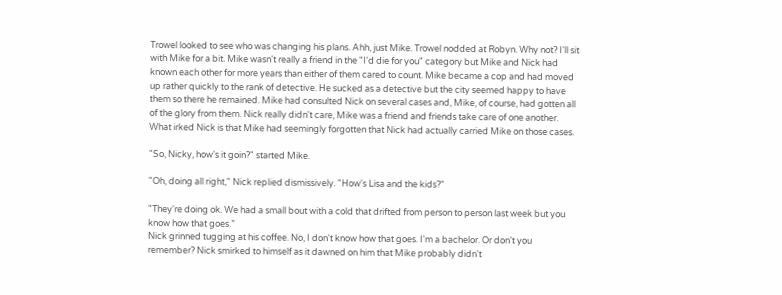Trowel looked to see who was changing his plans. Ahh, just Mike. Trowel nodded at Robyn. Why not? I'll sit with Mike for a bit. Mike wasn't really a friend in the "I'd die for you" category but Mike and Nick had known each other for more years than either of them cared to count. Mike became a cop and had moved up rather quickly to the rank of detective. He sucked as a detective but the city seemed happy to have them so there he remained. Mike had consulted Nick on several cases and, Mike, of course, had gotten all of the glory from them. Nick really didn't care, Mike was a friend and friends take care of one another. What irked Nick is that Mike had seemingly forgotten that Nick had actually carried Mike on those cases.

"So, Nicky, how's it goin?" started Mike.

"Oh, doing all right," Nick replied dismissively. "How's Lisa and the kids?"

"They're doing ok. We had a small bout with a cold that drifted from person to person last week but you know how that goes.”
Nick grinned tugging at his coffee. No, I don't know how that goes. I'm a bachelor. Or don't you remember? Nick smirked to himself as it dawned on him that Mike probably didn't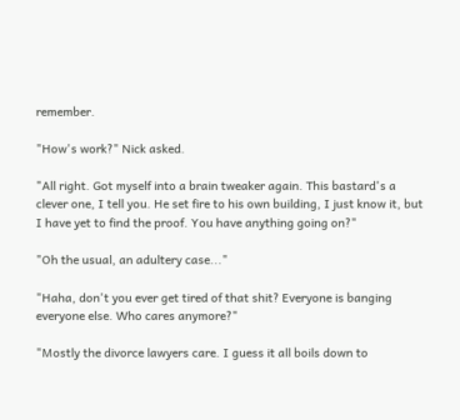remember.

"How's work?" Nick asked.

"All right. Got myself into a brain tweaker again. This bastard's a clever one, I tell you. He set fire to his own building, I just know it, but I have yet to find the proof. You have anything going on?"

"Oh the usual, an adultery case..."

"Haha, don't you ever get tired of that shit? Everyone is banging everyone else. Who cares anymore?"

"Mostly the divorce lawyers care. I guess it all boils down to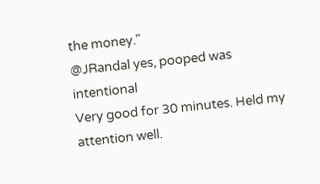the money."
@JRandal yes, pooped was intentional
Very good for 30 minutes. Held my attention well.